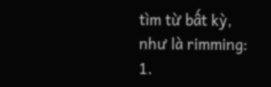tìm từ bất kỳ, như là rimming:
1.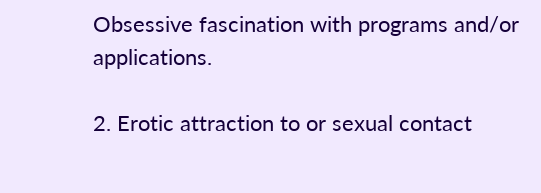Obsessive fascination with programs and/or applications.

2. Erotic attraction to or sexual contact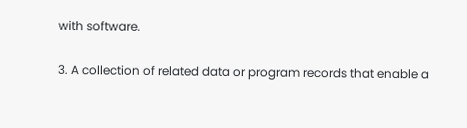with software.

3. A collection of related data or program records that enable a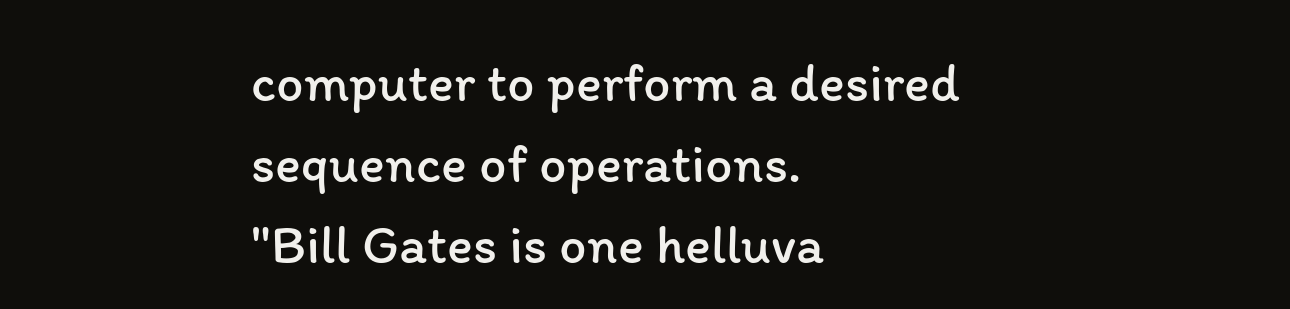computer to perform a desired sequence of operations.
"Bill Gates is one helluva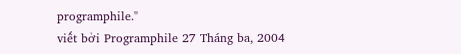programphile."
viết bởi Programphile 27 Tháng ba, 2004